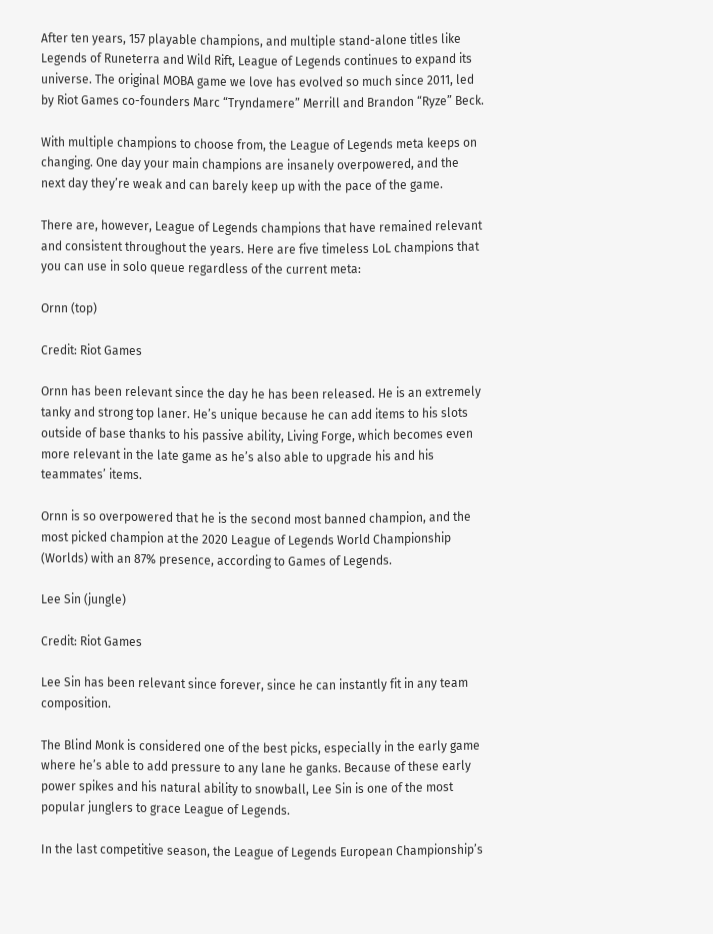After ten years, 157 playable champions, and multiple stand-alone titles like Legends of Runeterra and Wild Rift, League of Legends continues to expand its universe. The original MOBA game we love has evolved so much since 2011, led by Riot Games co-founders Marc “Tryndamere” Merrill and Brandon “Ryze” Beck.

With multiple champions to choose from, the League of Legends meta keeps on changing. One day your main champions are insanely overpowered, and the next day they’re weak and can barely keep up with the pace of the game.

There are, however, League of Legends champions that have remained relevant and consistent throughout the years. Here are five timeless LoL champions that you can use in solo queue regardless of the current meta:

Ornn (top)

Credit: Riot Games

Ornn has been relevant since the day he has been released. He is an extremely tanky and strong top laner. He’s unique because he can add items to his slots outside of base thanks to his passive ability, Living Forge, which becomes even more relevant in the late game as he’s also able to upgrade his and his teammates’ items.

Ornn is so overpowered that he is the second most banned champion, and the most picked champion at the 2020 League of Legends World Championship (Worlds) with an 87% presence, according to Games of Legends.

Lee Sin (jungle)

Credit: Riot Games

Lee Sin has been relevant since forever, since he can instantly fit in any team composition.

The Blind Monk is considered one of the best picks, especially in the early game where he’s able to add pressure to any lane he ganks. Because of these early power spikes and his natural ability to snowball, Lee Sin is one of the most popular junglers to grace League of Legends.

In the last competitive season, the League of Legends European Championship’s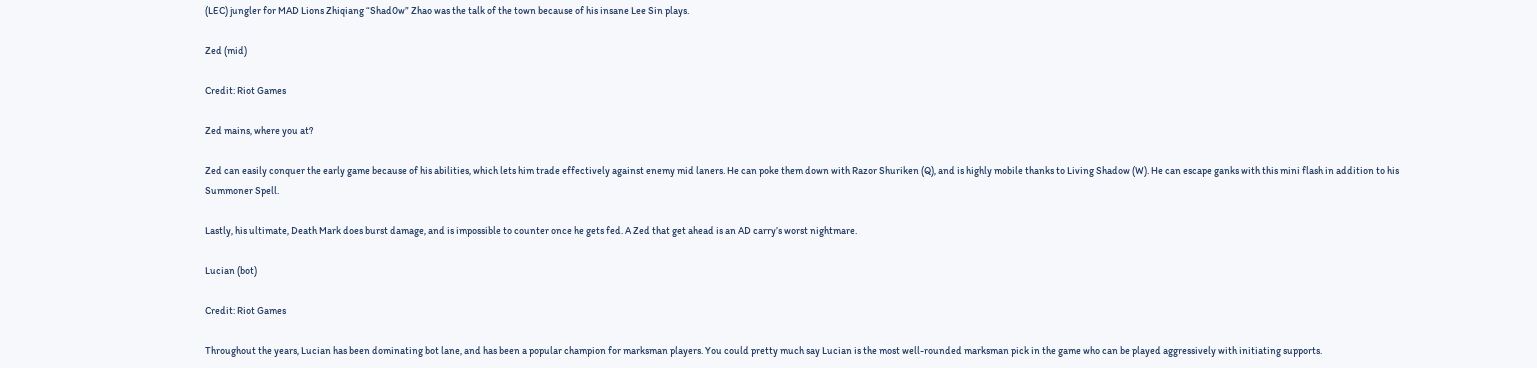(LEC) jungler for MAD Lions Zhiqiang “Shad0w” Zhao was the talk of the town because of his insane Lee Sin plays.

Zed (mid)

Credit: Riot Games

Zed mains, where you at?

Zed can easily conquer the early game because of his abilities, which lets him trade effectively against enemy mid laners. He can poke them down with Razor Shuriken (Q), and is highly mobile thanks to Living Shadow (W). He can escape ganks with this mini flash in addition to his Summoner Spell.

Lastly, his ultimate, Death Mark does burst damage, and is impossible to counter once he gets fed. A Zed that get ahead is an AD carry’s worst nightmare.

Lucian (bot)

Credit: Riot Games

Throughout the years, Lucian has been dominating bot lane, and has been a popular champion for marksman players. You could pretty much say Lucian is the most well-rounded marksman pick in the game who can be played aggressively with initiating supports.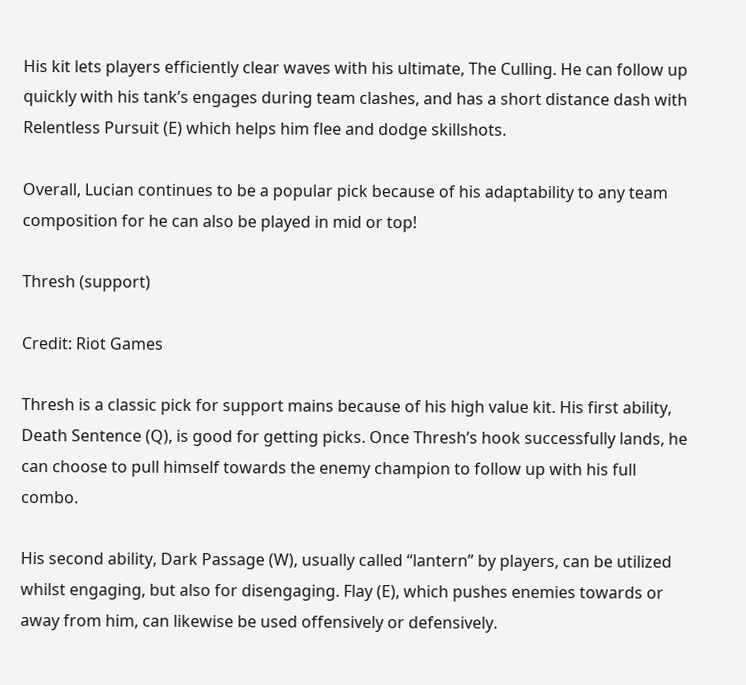His kit lets players efficiently clear waves with his ultimate, The Culling. He can follow up quickly with his tank’s engages during team clashes, and has a short distance dash with Relentless Pursuit (E) which helps him flee and dodge skillshots.

Overall, Lucian continues to be a popular pick because of his adaptability to any team composition for he can also be played in mid or top!

Thresh (support)

Credit: Riot Games

Thresh is a classic pick for support mains because of his high value kit. His first ability, Death Sentence (Q), is good for getting picks. Once Thresh’s hook successfully lands, he can choose to pull himself towards the enemy champion to follow up with his full combo.

His second ability, Dark Passage (W), usually called “lantern” by players, can be utilized whilst engaging, but also for disengaging. Flay (E), which pushes enemies towards or away from him, can likewise be used offensively or defensively.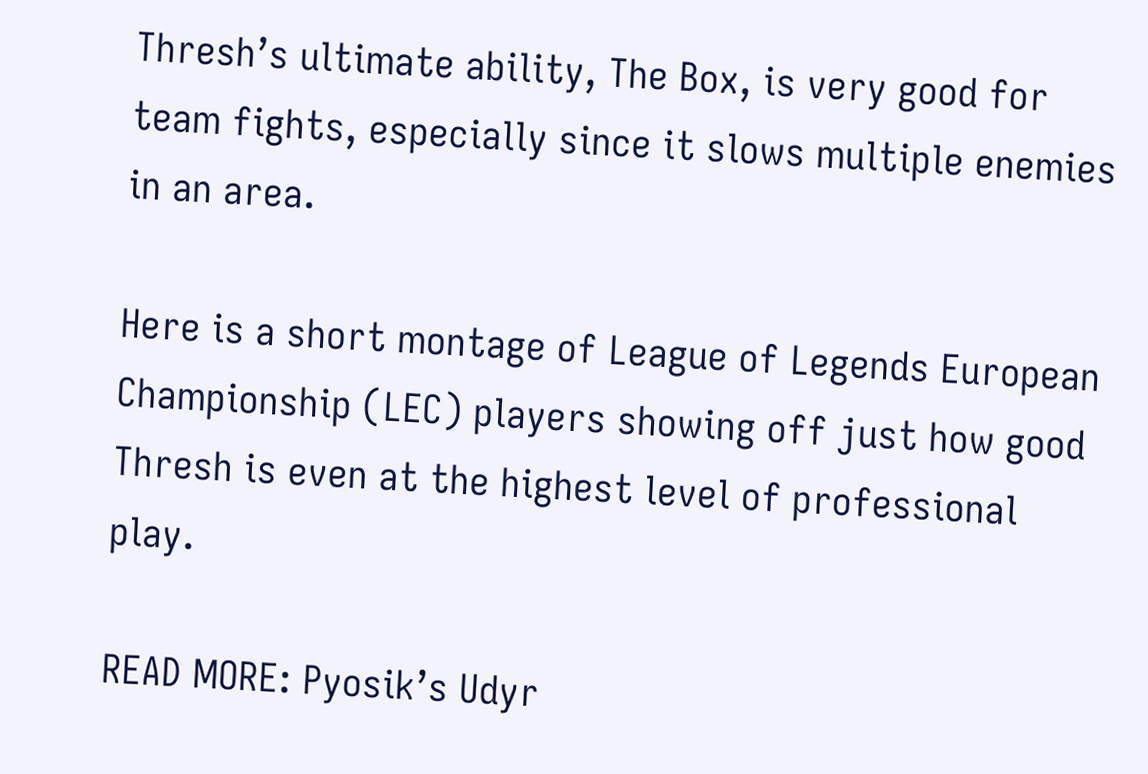Thresh’s ultimate ability, The Box, is very good for team fights, especially since it slows multiple enemies in an area.

Here is a short montage of League of Legends European Championship (LEC) players showing off just how good Thresh is even at the highest level of professional play.

READ MORE: Pyosik’s Udyr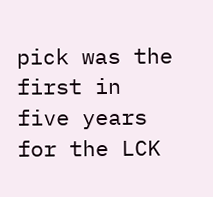pick was the first in five years for the LCK